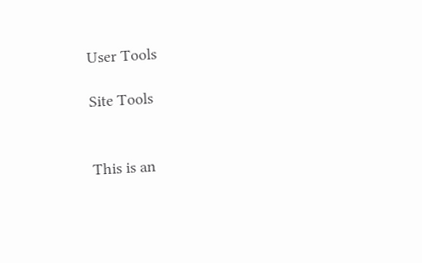User Tools

Site Tools


This is an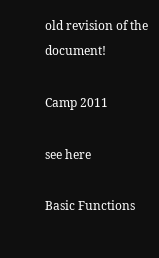old revision of the document!

Camp 2011

see here

Basic Functions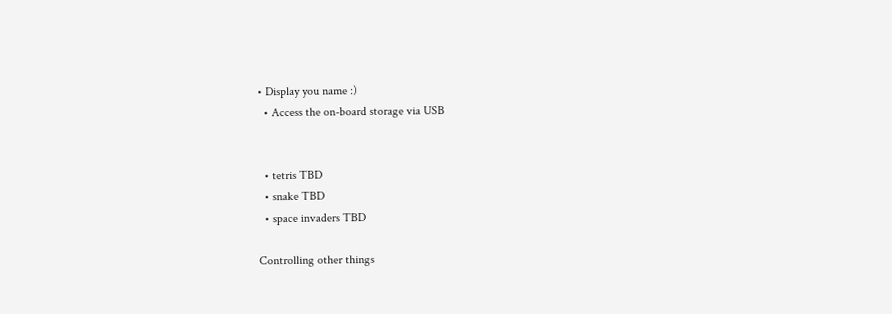• Display you name :)
  • Access the on-board storage via USB


  • tetris TBD
  • snake TBD
  • space invaders TBD

Controlling other things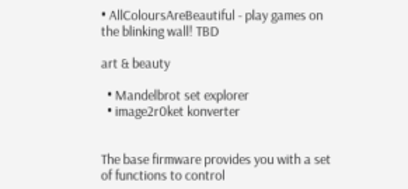• AllColoursAreBeautiful - play games on the blinking wall! TBD

art & beauty

  • Mandelbrot set explorer
  • image2r0ket konverter


The base firmware provides you with a set of functions to control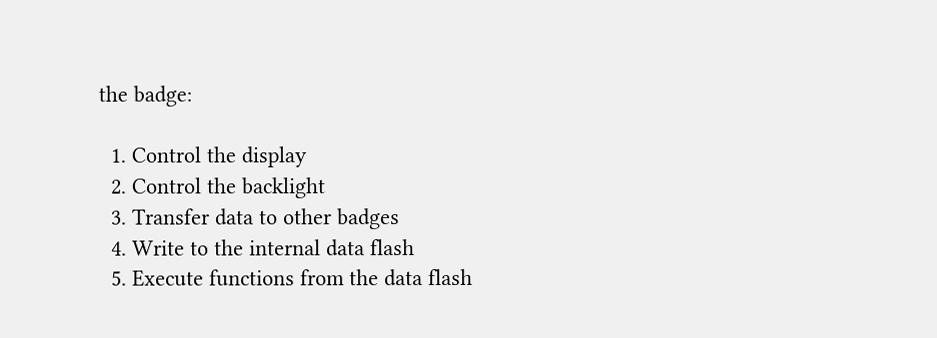the badge:

  1. Control the display
  2. Control the backlight
  3. Transfer data to other badges
  4. Write to the internal data flash
  5. Execute functions from the data flash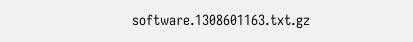software.1308601163.txt.gz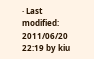· Last modified: 2011/06/20 22:19 by kiu